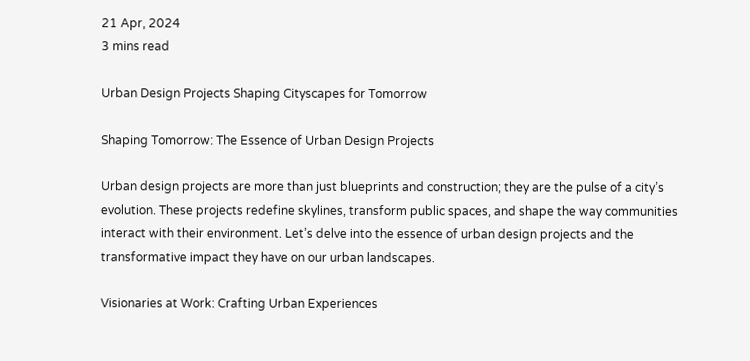21 Apr, 2024
3 mins read

Urban Design Projects Shaping Cityscapes for Tomorrow

Shaping Tomorrow: The Essence of Urban Design Projects

Urban design projects are more than just blueprints and construction; they are the pulse of a city’s evolution. These projects redefine skylines, transform public spaces, and shape the way communities interact with their environment. Let’s delve into the essence of urban design projects and the transformative impact they have on our urban landscapes.

Visionaries at Work: Crafting Urban Experiences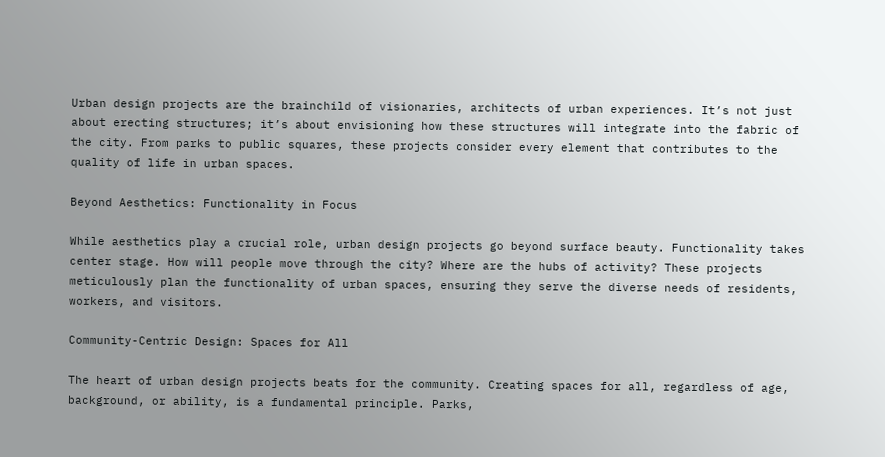Urban design projects are the brainchild of visionaries, architects of urban experiences. It’s not just about erecting structures; it’s about envisioning how these structures will integrate into the fabric of the city. From parks to public squares, these projects consider every element that contributes to the quality of life in urban spaces.

Beyond Aesthetics: Functionality in Focus

While aesthetics play a crucial role, urban design projects go beyond surface beauty. Functionality takes center stage. How will people move through the city? Where are the hubs of activity? These projects meticulously plan the functionality of urban spaces, ensuring they serve the diverse needs of residents, workers, and visitors.

Community-Centric Design: Spaces for All

The heart of urban design projects beats for the community. Creating spaces for all, regardless of age, background, or ability, is a fundamental principle. Parks,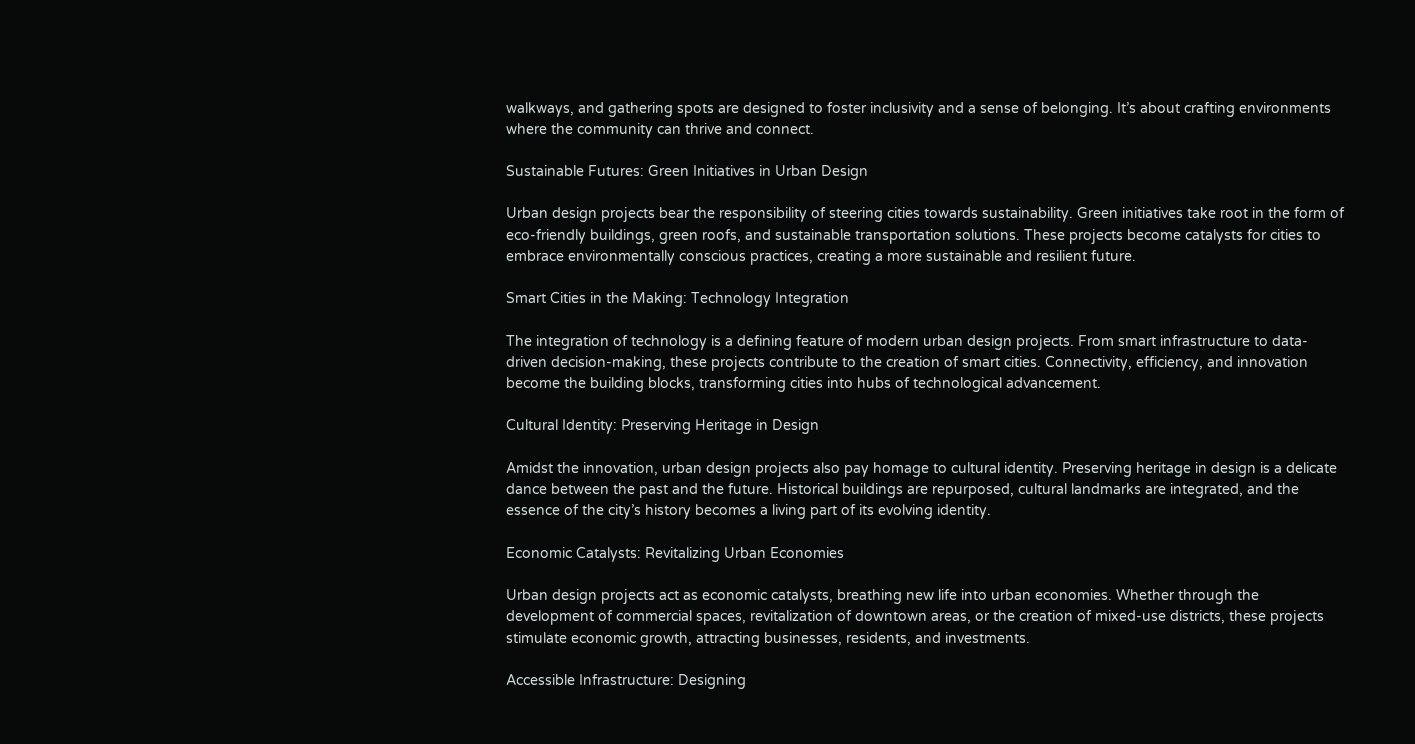walkways, and gathering spots are designed to foster inclusivity and a sense of belonging. It’s about crafting environments where the community can thrive and connect.

Sustainable Futures: Green Initiatives in Urban Design

Urban design projects bear the responsibility of steering cities towards sustainability. Green initiatives take root in the form of eco-friendly buildings, green roofs, and sustainable transportation solutions. These projects become catalysts for cities to embrace environmentally conscious practices, creating a more sustainable and resilient future.

Smart Cities in the Making: Technology Integration

The integration of technology is a defining feature of modern urban design projects. From smart infrastructure to data-driven decision-making, these projects contribute to the creation of smart cities. Connectivity, efficiency, and innovation become the building blocks, transforming cities into hubs of technological advancement.

Cultural Identity: Preserving Heritage in Design

Amidst the innovation, urban design projects also pay homage to cultural identity. Preserving heritage in design is a delicate dance between the past and the future. Historical buildings are repurposed, cultural landmarks are integrated, and the essence of the city’s history becomes a living part of its evolving identity.

Economic Catalysts: Revitalizing Urban Economies

Urban design projects act as economic catalysts, breathing new life into urban economies. Whether through the development of commercial spaces, revitalization of downtown areas, or the creation of mixed-use districts, these projects stimulate economic growth, attracting businesses, residents, and investments.

Accessible Infrastructure: Designing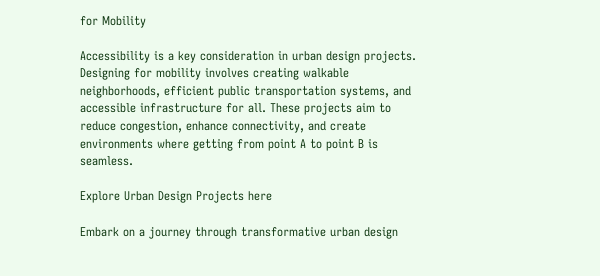for Mobility

Accessibility is a key consideration in urban design projects. Designing for mobility involves creating walkable neighborhoods, efficient public transportation systems, and accessible infrastructure for all. These projects aim to reduce congestion, enhance connectivity, and create environments where getting from point A to point B is seamless.

Explore Urban Design Projects here

Embark on a journey through transformative urban design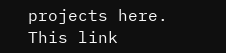projects here. This link